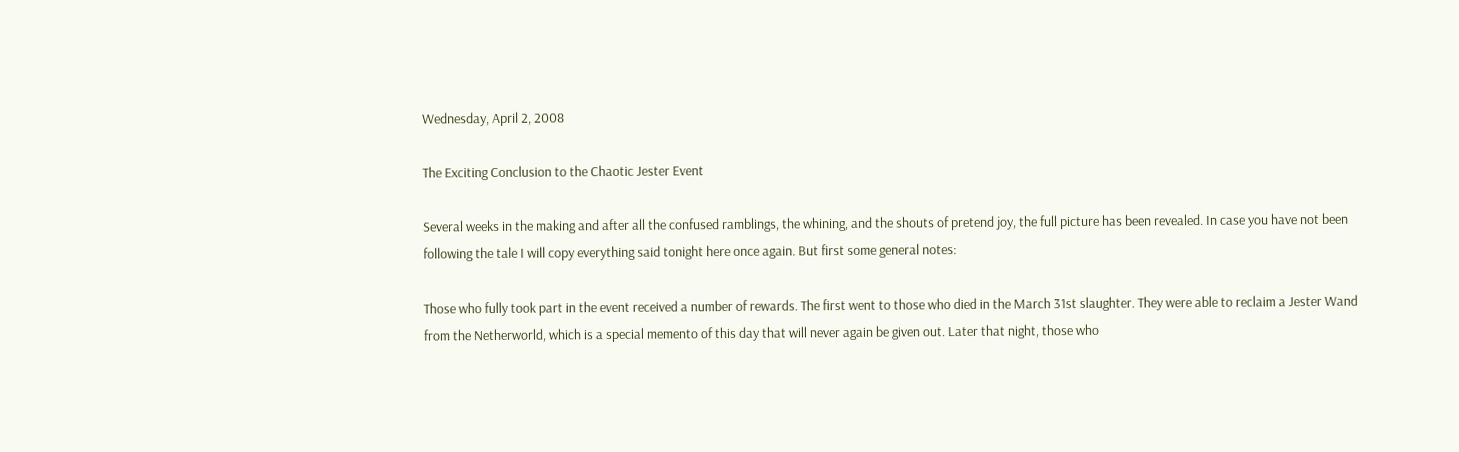Wednesday, April 2, 2008

The Exciting Conclusion to the Chaotic Jester Event

Several weeks in the making and after all the confused ramblings, the whining, and the shouts of pretend joy, the full picture has been revealed. In case you have not been following the tale I will copy everything said tonight here once again. But first some general notes:

Those who fully took part in the event received a number of rewards. The first went to those who died in the March 31st slaughter. They were able to reclaim a Jester Wand from the Netherworld, which is a special memento of this day that will never again be given out. Later that night, those who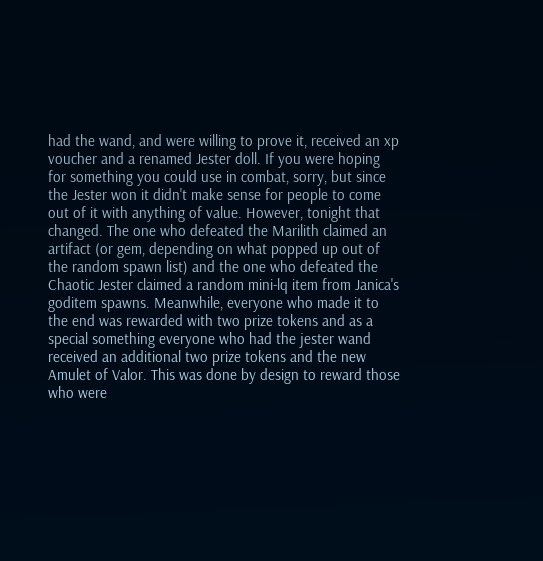had the wand, and were willing to prove it, received an xp voucher and a renamed Jester doll. If you were hoping for something you could use in combat, sorry, but since the Jester won it didn't make sense for people to come out of it with anything of value. However, tonight that changed. The one who defeated the Marilith claimed an artifact (or gem, depending on what popped up out of the random spawn list) and the one who defeated the Chaotic Jester claimed a random mini-lq item from Janica's goditem spawns. Meanwhile, everyone who made it to the end was rewarded with two prize tokens and as a special something everyone who had the jester wand received an additional two prize tokens and the new Amulet of Valor. This was done by design to reward those who were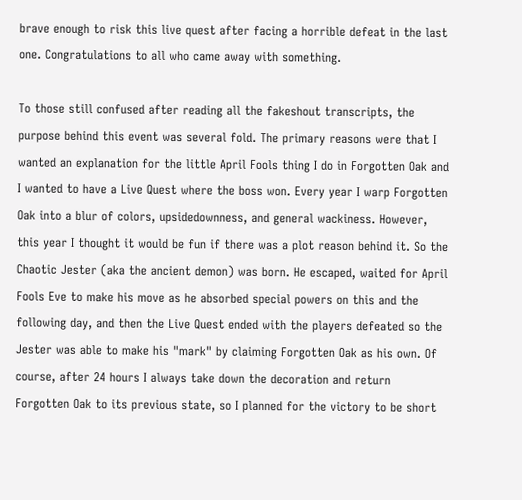brave enough to risk this live quest after facing a horrible defeat in the last one. Congratulations to all who came away with something.

To those still confused after reading all the fakeshout transcripts, the purpose behind this event was several fold. The primary reasons were that I wanted an explanation for the little April Fools thing I do in Forgotten Oak and I wanted to have a Live Quest where the boss won. Every year I warp Forgotten Oak into a blur of colors, upsidedownness, and general wackiness. However, this year I thought it would be fun if there was a plot reason behind it. So the Chaotic Jester (aka the ancient demon) was born. He escaped, waited for April Fools Eve to make his move as he absorbed special powers on this and the following day, and then the Live Quest ended with the players defeated so the Jester was able to make his "mark" by claiming Forgotten Oak as his own. Of course, after 24 hours I always take down the decoration and return Forgotten Oak to its previous state, so I planned for the victory to be short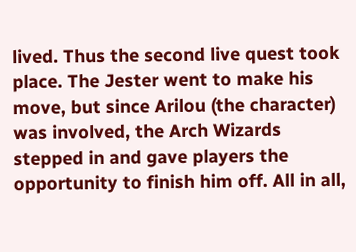lived. Thus the second live quest took place. The Jester went to make his move, but since Arilou (the character) was involved, the Arch Wizards stepped in and gave players the opportunity to finish him off. All in all,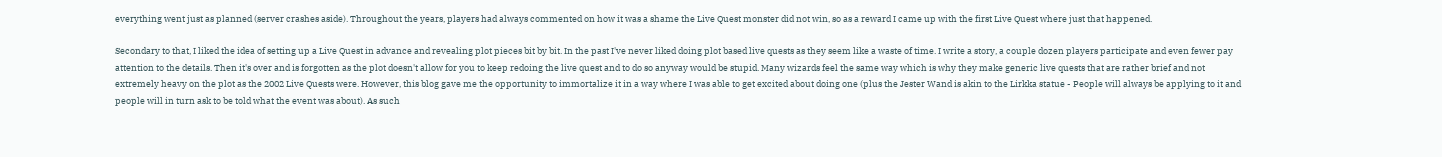everything went just as planned (server crashes aside). Throughout the years, players had always commented on how it was a shame the Live Quest monster did not win, so as a reward I came up with the first Live Quest where just that happened.

Secondary to that, I liked the idea of setting up a Live Quest in advance and revealing plot pieces bit by bit. In the past I've never liked doing plot based live quests as they seem like a waste of time. I write a story, a couple dozen players participate and even fewer pay attention to the details. Then it's over and is forgotten as the plot doesn't allow for you to keep redoing the live quest and to do so anyway would be stupid. Many wizards feel the same way which is why they make generic live quests that are rather brief and not extremely heavy on the plot as the 2002 Live Quests were. However, this blog gave me the opportunity to immortalize it in a way where I was able to get excited about doing one (plus the Jester Wand is akin to the Lirkka statue - People will always be applying to it and people will in turn ask to be told what the event was about). As such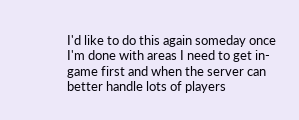I'd like to do this again someday once I'm done with areas I need to get in-game first and when the server can better handle lots of players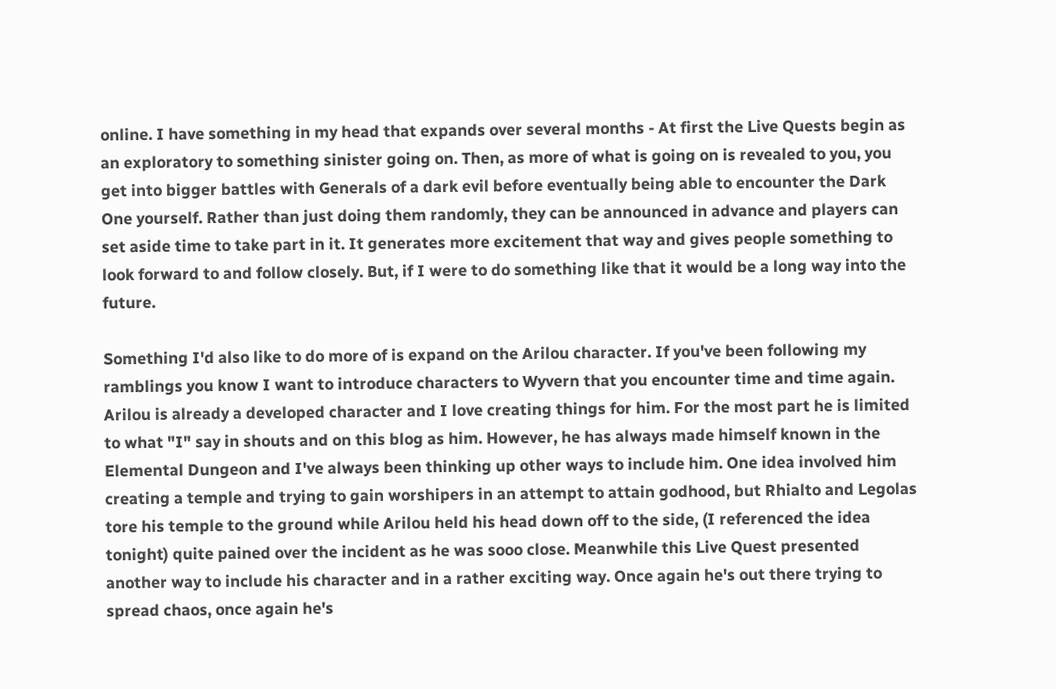online. I have something in my head that expands over several months - At first the Live Quests begin as an exploratory to something sinister going on. Then, as more of what is going on is revealed to you, you get into bigger battles with Generals of a dark evil before eventually being able to encounter the Dark One yourself. Rather than just doing them randomly, they can be announced in advance and players can set aside time to take part in it. It generates more excitement that way and gives people something to look forward to and follow closely. But, if I were to do something like that it would be a long way into the future.

Something I'd also like to do more of is expand on the Arilou character. If you've been following my ramblings you know I want to introduce characters to Wyvern that you encounter time and time again. Arilou is already a developed character and I love creating things for him. For the most part he is limited to what "I" say in shouts and on this blog as him. However, he has always made himself known in the Elemental Dungeon and I've always been thinking up other ways to include him. One idea involved him creating a temple and trying to gain worshipers in an attempt to attain godhood, but Rhialto and Legolas tore his temple to the ground while Arilou held his head down off to the side, (I referenced the idea tonight) quite pained over the incident as he was sooo close. Meanwhile this Live Quest presented another way to include his character and in a rather exciting way. Once again he's out there trying to spread chaos, once again he's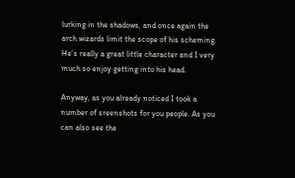lurking in the shadows, and once again the arch wizards limit the scope of his scheming. He's really a great little character and I very much so enjoy getting into his head.

Anyway, as you already noticed I took a number of sreenshots for you people. As you can also see the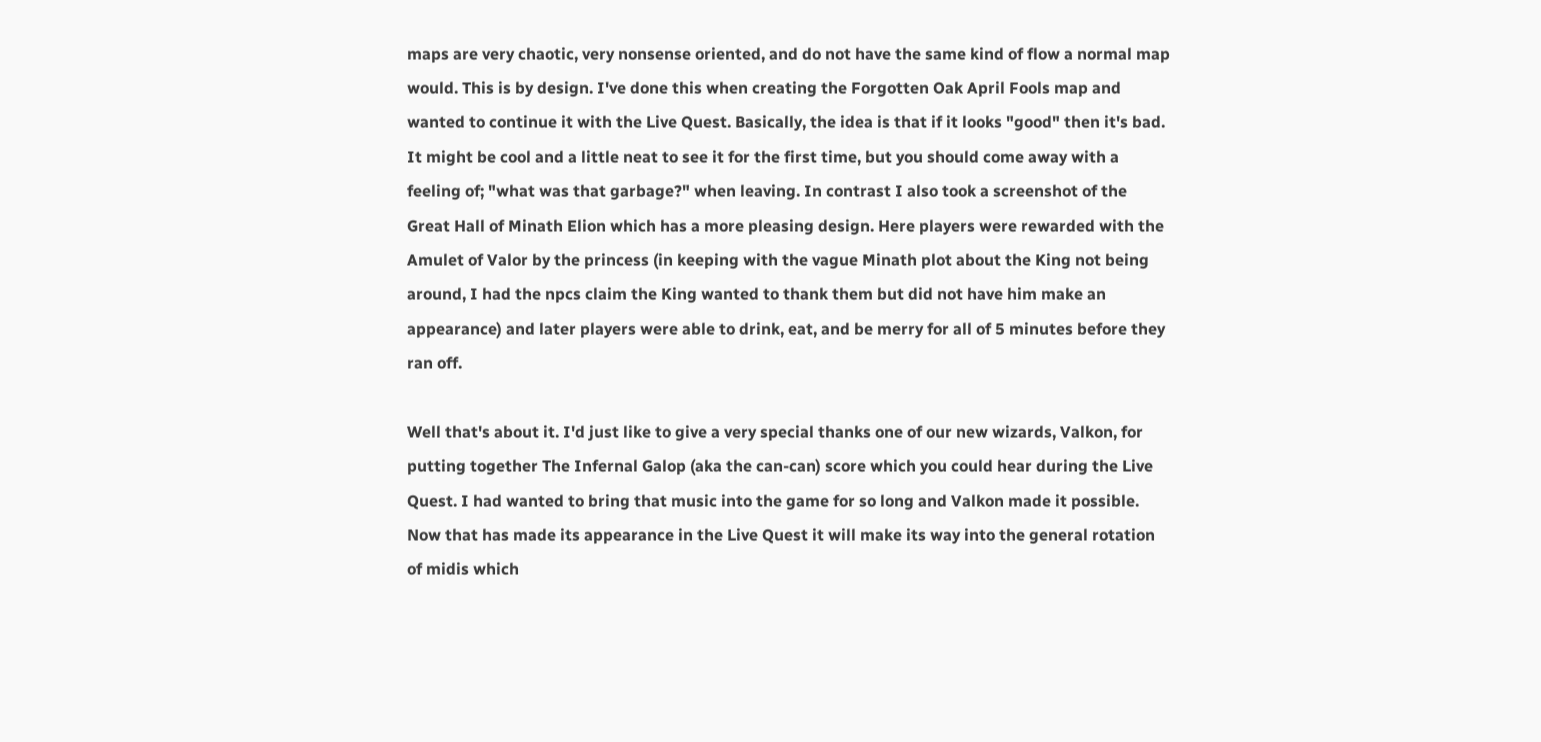maps are very chaotic, very nonsense oriented, and do not have the same kind of flow a normal map would. This is by design. I've done this when creating the Forgotten Oak April Fools map and wanted to continue it with the Live Quest. Basically, the idea is that if it looks "good" then it's bad. It might be cool and a little neat to see it for the first time, but you should come away with a feeling of; "what was that garbage?" when leaving. In contrast I also took a screenshot of the Great Hall of Minath Elion which has a more pleasing design. Here players were rewarded with the Amulet of Valor by the princess (in keeping with the vague Minath plot about the King not being around, I had the npcs claim the King wanted to thank them but did not have him make an appearance) and later players were able to drink, eat, and be merry for all of 5 minutes before they ran off.

Well that's about it. I'd just like to give a very special thanks one of our new wizards, Valkon, for putting together The Infernal Galop (aka the can-can) score which you could hear during the Live Quest. I had wanted to bring that music into the game for so long and Valkon made it possible. Now that has made its appearance in the Live Quest it will make its way into the general rotation of midis which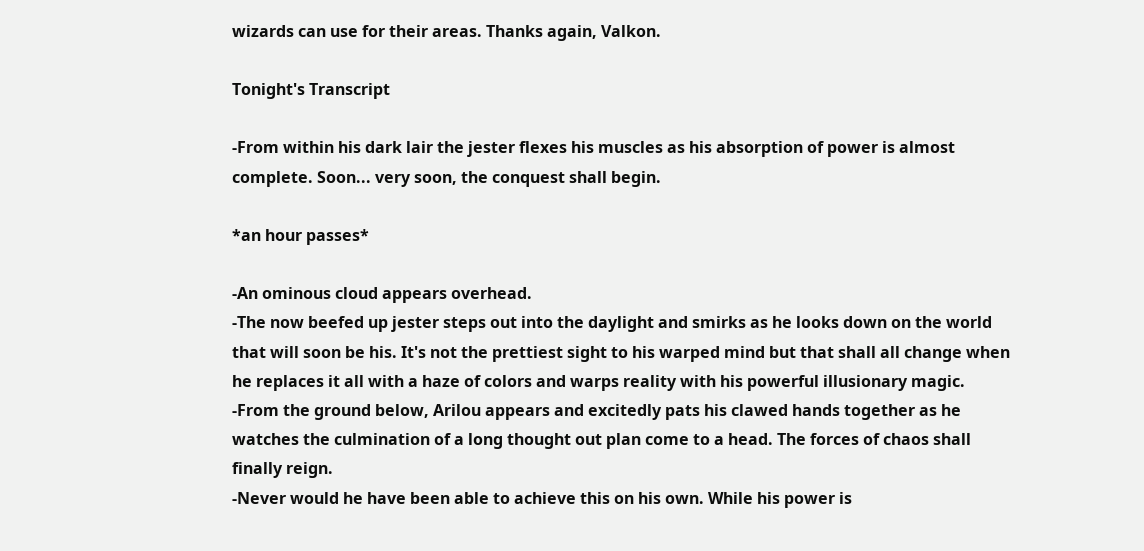wizards can use for their areas. Thanks again, Valkon.

Tonight's Transcript

-From within his dark lair the jester flexes his muscles as his absorption of power is almost complete. Soon... very soon, the conquest shall begin.

*an hour passes*

-An ominous cloud appears overhead.
-The now beefed up jester steps out into the daylight and smirks as he looks down on the world that will soon be his. It's not the prettiest sight to his warped mind but that shall all change when he replaces it all with a haze of colors and warps reality with his powerful illusionary magic.
-From the ground below, Arilou appears and excitedly pats his clawed hands together as he watches the culmination of a long thought out plan come to a head. The forces of chaos shall finally reign.
-Never would he have been able to achieve this on his own. While his power is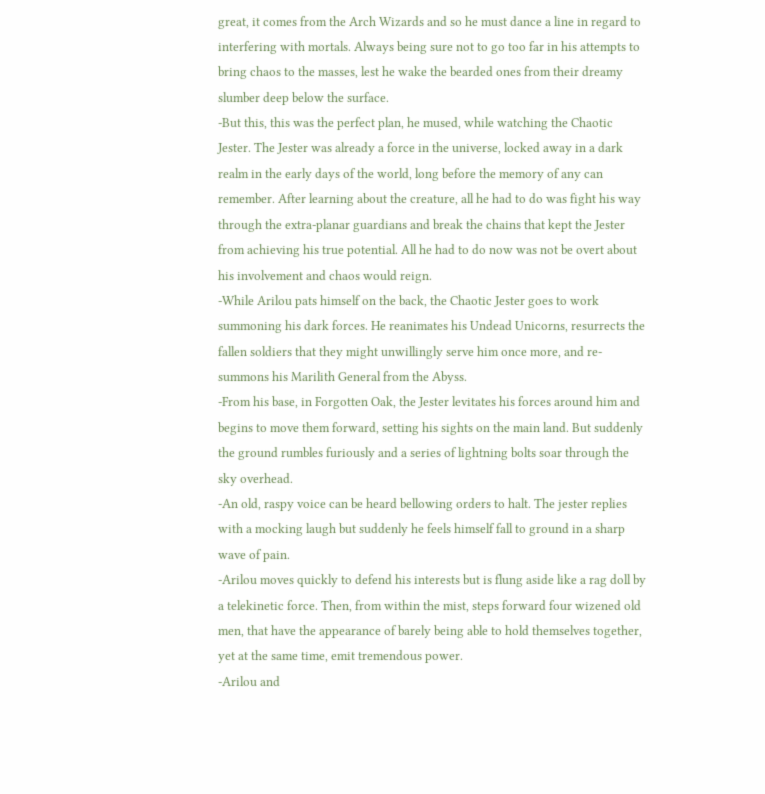great, it comes from the Arch Wizards and so he must dance a line in regard to interfering with mortals. Always being sure not to go too far in his attempts to bring chaos to the masses, lest he wake the bearded ones from their dreamy slumber deep below the surface.
-But this, this was the perfect plan, he mused, while watching the Chaotic Jester. The Jester was already a force in the universe, locked away in a dark realm in the early days of the world, long before the memory of any can remember. After learning about the creature, all he had to do was fight his way through the extra-planar guardians and break the chains that kept the Jester from achieving his true potential. All he had to do now was not be overt about his involvement and chaos would reign.
-While Arilou pats himself on the back, the Chaotic Jester goes to work summoning his dark forces. He reanimates his Undead Unicorns, resurrects the fallen soldiers that they might unwillingly serve him once more, and re-summons his Marilith General from the Abyss.
-From his base, in Forgotten Oak, the Jester levitates his forces around him and begins to move them forward, setting his sights on the main land. But suddenly the ground rumbles furiously and a series of lightning bolts soar through the sky overhead.
-An old, raspy voice can be heard bellowing orders to halt. The jester replies with a mocking laugh but suddenly he feels himself fall to ground in a sharp wave of pain.
-Arilou moves quickly to defend his interests but is flung aside like a rag doll by a telekinetic force. Then, from within the mist, steps forward four wizened old men, that have the appearance of barely being able to hold themselves together, yet at the same time, emit tremendous power.
-Arilou and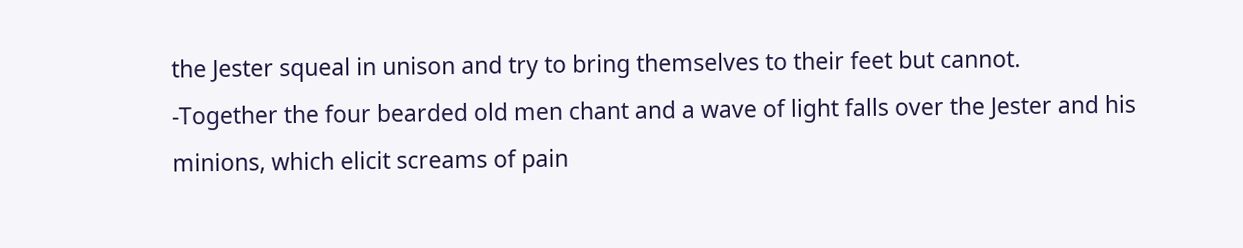the Jester squeal in unison and try to bring themselves to their feet but cannot.
-Together the four bearded old men chant and a wave of light falls over the Jester and his minions, which elicit screams of pain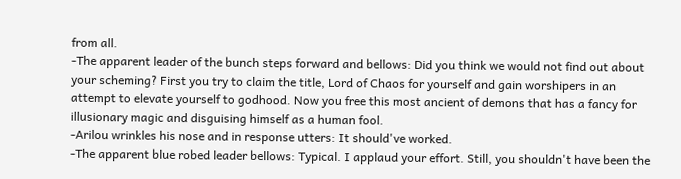from all.
-The apparent leader of the bunch steps forward and bellows: Did you think we would not find out about your scheming? First you try to claim the title, Lord of Chaos for yourself and gain worshipers in an attempt to elevate yourself to godhood. Now you free this most ancient of demons that has a fancy for illusionary magic and disguising himself as a human fool.
-Arilou wrinkles his nose and in response utters: It should've worked.
-The apparent blue robed leader bellows: Typical. I applaud your effort. Still, you shouldn't have been the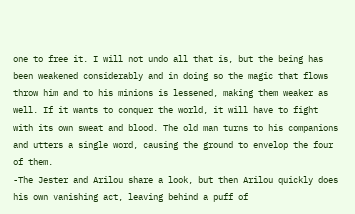one to free it. I will not undo all that is, but the being has been weakened considerably and in doing so the magic that flows throw him and to his minions is lessened, making them weaker as well. If it wants to conquer the world, it will have to fight with its own sweat and blood. The old man turns to his companions and utters a single word, causing the ground to envelop the four of them.
-The Jester and Arilou share a look, but then Arilou quickly does his own vanishing act, leaving behind a puff of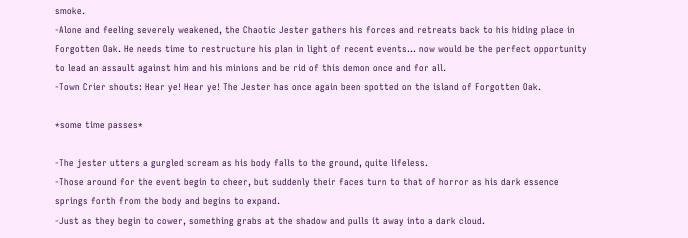smoke.
-Alone and feeling severely weakened, the Chaotic Jester gathers his forces and retreats back to his hiding place in Forgotten Oak. He needs time to restructure his plan in light of recent events... now would be the perfect opportunity to lead an assault against him and his minions and be rid of this demon once and for all.
-Town Crier shouts: Hear ye! Hear ye! The Jester has once again been spotted on the island of Forgotten Oak.

*some time passes*

-The jester utters a gurgled scream as his body falls to the ground, quite lifeless.
-Those around for the event begin to cheer, but suddenly their faces turn to that of horror as his dark essence springs forth from the body and begins to expand.
-Just as they begin to cower, something grabs at the shadow and pulls it away into a dark cloud.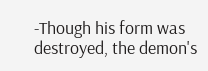-Though his form was destroyed, the demon's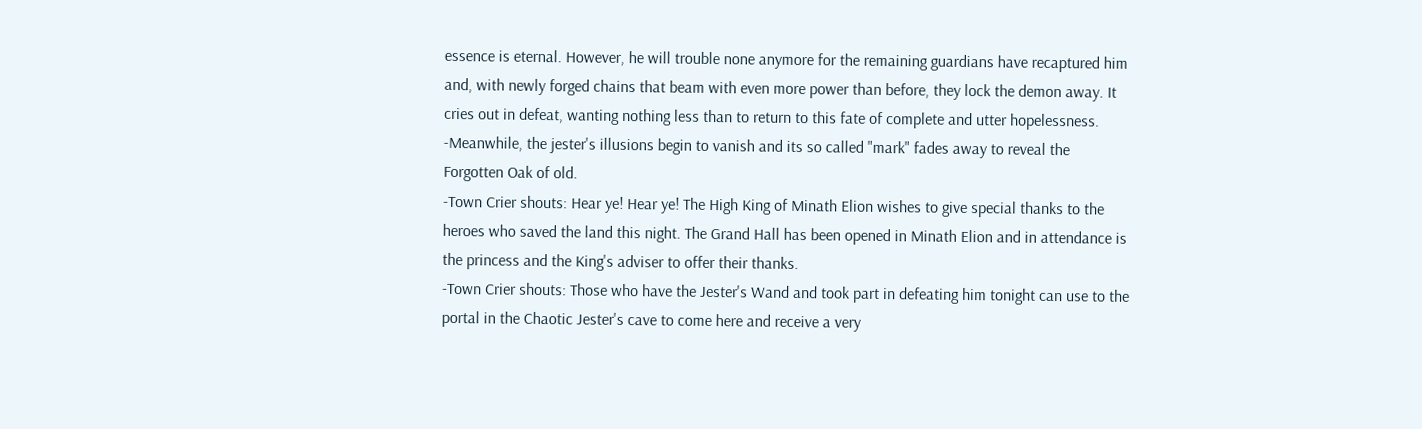essence is eternal. However, he will trouble none anymore for the remaining guardians have recaptured him and, with newly forged chains that beam with even more power than before, they lock the demon away. It cries out in defeat, wanting nothing less than to return to this fate of complete and utter hopelessness.
-Meanwhile, the jester's illusions begin to vanish and its so called "mark" fades away to reveal the Forgotten Oak of old.
-Town Crier shouts: Hear ye! Hear ye! The High King of Minath Elion wishes to give special thanks to the heroes who saved the land this night. The Grand Hall has been opened in Minath Elion and in attendance is the princess and the King's adviser to offer their thanks.
-Town Crier shouts: Those who have the Jester's Wand and took part in defeating him tonight can use to the portal in the Chaotic Jester's cave to come here and receive a very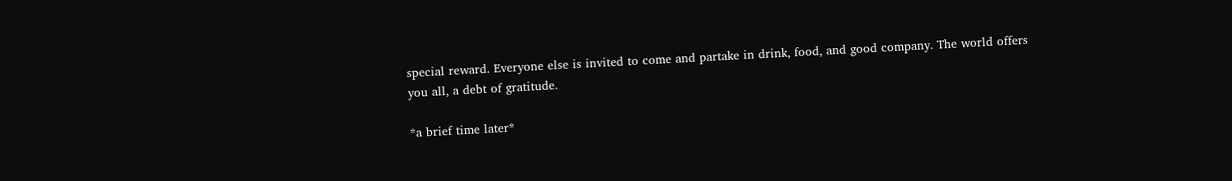special reward. Everyone else is invited to come and partake in drink, food, and good company. The world offers you all, a debt of gratitude.

*a brief time later*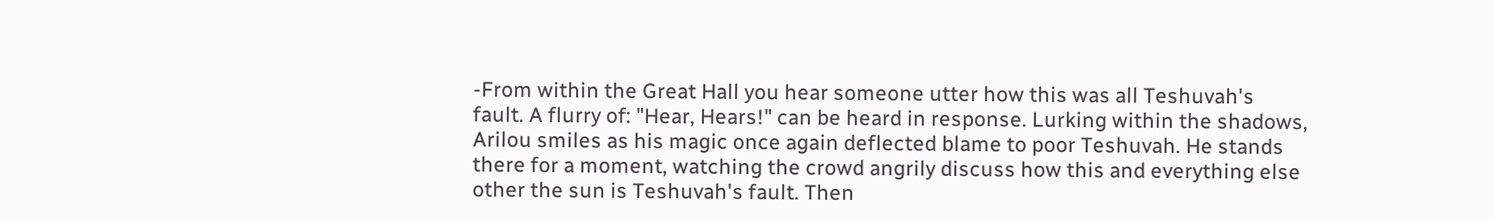-From within the Great Hall you hear someone utter how this was all Teshuvah's fault. A flurry of: "Hear, Hears!" can be heard in response. Lurking within the shadows, Arilou smiles as his magic once again deflected blame to poor Teshuvah. He stands there for a moment, watching the crowd angrily discuss how this and everything else other the sun is Teshuvah's fault. Then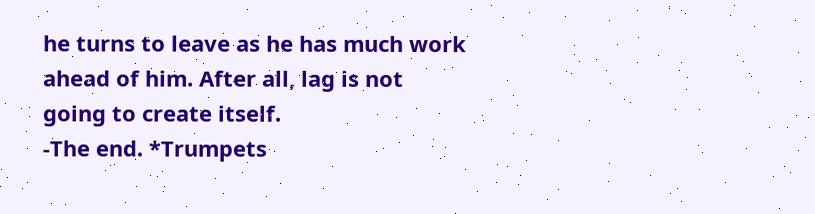he turns to leave as he has much work ahead of him. After all, lag is not going to create itself.
-The end. *Trumpets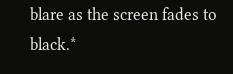blare as the screen fades to black.*